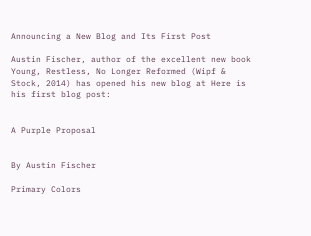Announcing a New Blog and Its First Post

Austin Fischer, author of the excellent new book Young, Restless, No Longer Reformed (Wipf & Stock, 2014) has opened his new blog at Here is his first blog post:


A Purple Proposal


By Austin Fischer

Primary Colors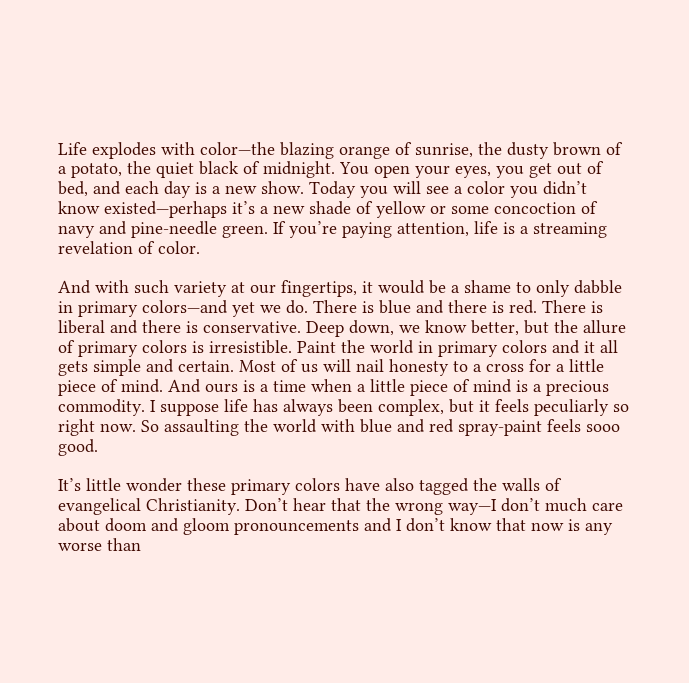Life explodes with color—the blazing orange of sunrise, the dusty brown of a potato, the quiet black of midnight. You open your eyes, you get out of bed, and each day is a new show. Today you will see a color you didn’t know existed—perhaps it’s a new shade of yellow or some concoction of navy and pine-needle green. If you’re paying attention, life is a streaming revelation of color.

And with such variety at our fingertips, it would be a shame to only dabble in primary colors—and yet we do. There is blue and there is red. There is liberal and there is conservative. Deep down, we know better, but the allure of primary colors is irresistible. Paint the world in primary colors and it all gets simple and certain. Most of us will nail honesty to a cross for a little piece of mind. And ours is a time when a little piece of mind is a precious commodity. I suppose life has always been complex, but it feels peculiarly so right now. So assaulting the world with blue and red spray-paint feels sooo good.

It’s little wonder these primary colors have also tagged the walls of evangelical Christianity. Don’t hear that the wrong way—I don’t much care about doom and gloom pronouncements and I don’t know that now is any worse than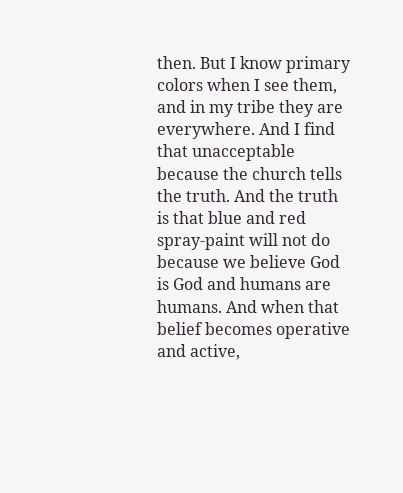then. But I know primary colors when I see them, and in my tribe they are everywhere. And I find that unacceptable because the church tells the truth. And the truth is that blue and red spray-paint will not do because we believe God is God and humans are humans. And when that belief becomes operative and active,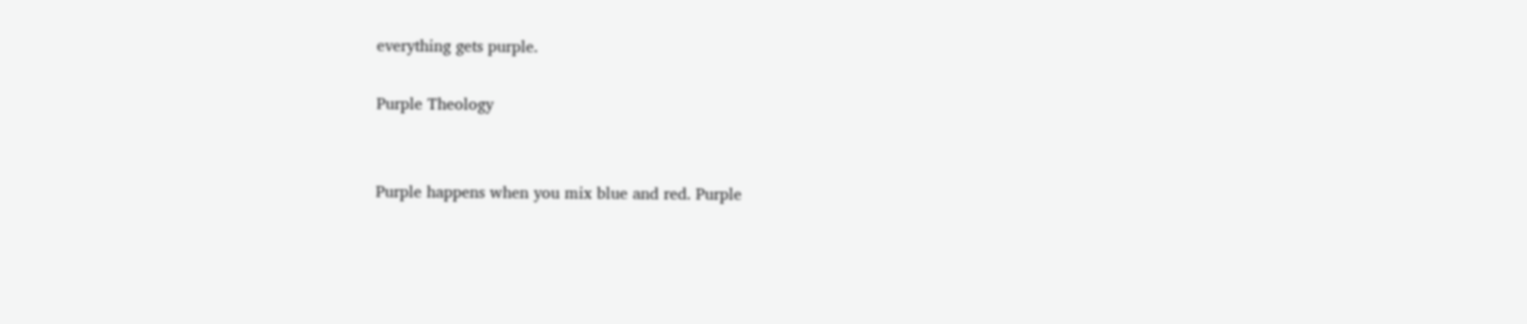everything gets purple.

Purple Theology


Purple happens when you mix blue and red. Purple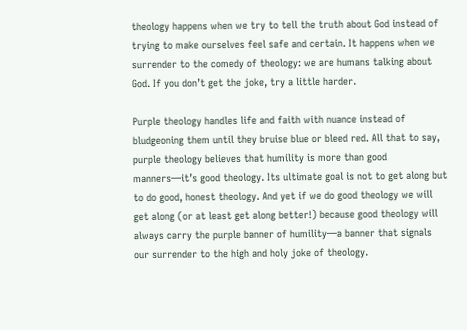theology happens when we try to tell the truth about God instead of trying to make ourselves feel safe and certain. It happens when we surrender to the comedy of theology: we are humans talking about God. If you don’t get the joke, try a little harder.

Purple theology handles life and faith with nuance instead of bludgeoning them until they bruise blue or bleed red. All that to say, purple theology believes that humility is more than good manners—it’s good theology. Its ultimate goal is not to get along but to do good, honest theology. And yet if we do good theology we will get along (or at least get along better!) because good theology will always carry the purple banner of humility—a banner that signals our surrender to the high and holy joke of theology.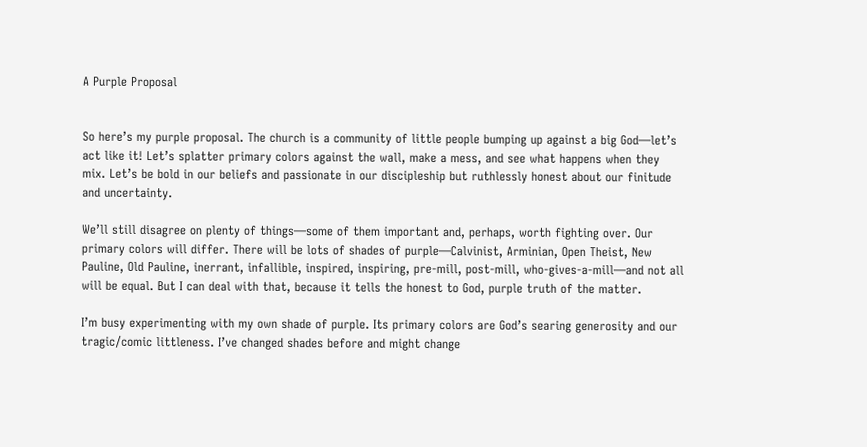A Purple Proposal


So here’s my purple proposal. The church is a community of little people bumping up against a big God—let’s act like it! Let’s splatter primary colors against the wall, make a mess, and see what happens when they mix. Let’s be bold in our beliefs and passionate in our discipleship but ruthlessly honest about our finitude and uncertainty.

We’ll still disagree on plenty of things—some of them important and, perhaps, worth fighting over. Our primary colors will differ. There will be lots of shades of purple—Calvinist, Arminian, Open Theist, New Pauline, Old Pauline, inerrant, infallible, inspired, inspiring, pre-mill, post-mill, who-gives-a-mill—and not all will be equal. But I can deal with that, because it tells the honest to God, purple truth of the matter.

I’m busy experimenting with my own shade of purple. Its primary colors are God’s searing generosity and our tragic/comic littleness. I’ve changed shades before and might change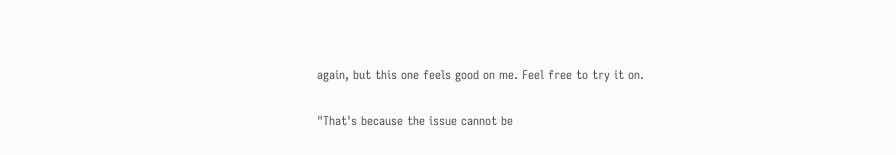again, but this one feels good on me. Feel free to try it on.

"That's because the issue cannot be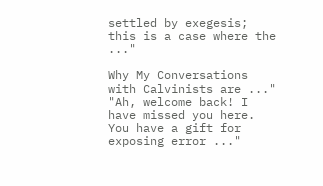settled by exegesis; this is a case where the ..."

Why My Conversations with Calvinists are ..."
"Ah, welcome back! I have missed you here. You have a gift for exposing error ..."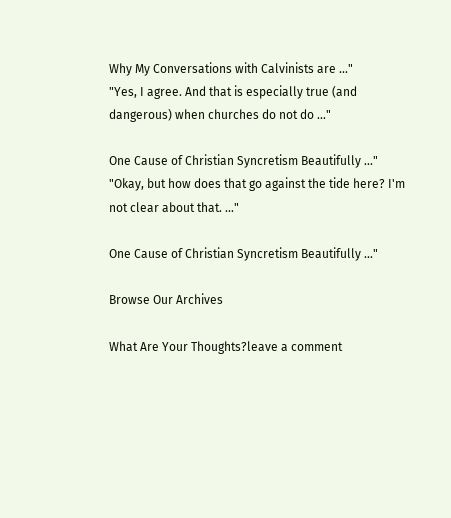Why My Conversations with Calvinists are ..."
"Yes, I agree. And that is especially true (and dangerous) when churches do not do ..."

One Cause of Christian Syncretism Beautifully ..."
"Okay, but how does that go against the tide here? I'm not clear about that. ..."

One Cause of Christian Syncretism Beautifully ..."

Browse Our Archives

What Are Your Thoughts?leave a comment